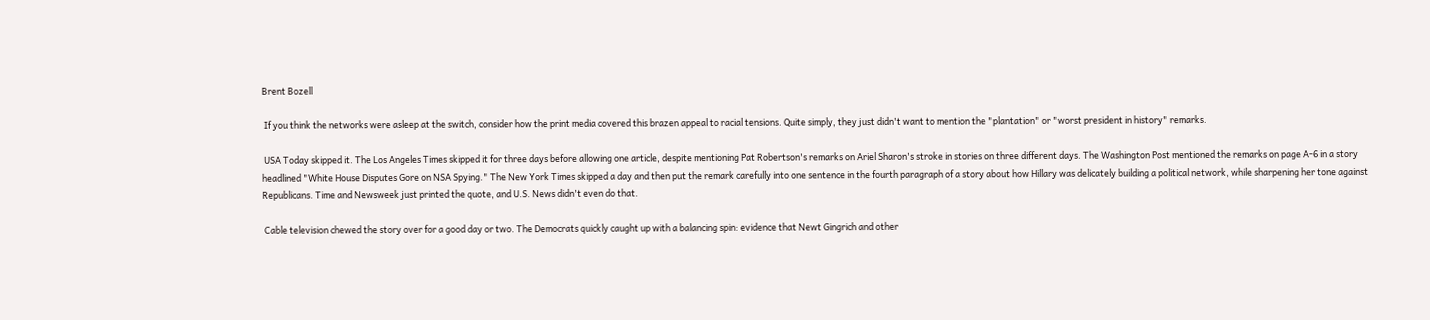Brent Bozell

 If you think the networks were asleep at the switch, consider how the print media covered this brazen appeal to racial tensions. Quite simply, they just didn't want to mention the "plantation" or "worst president in history" remarks.

 USA Today skipped it. The Los Angeles Times skipped it for three days before allowing one article, despite mentioning Pat Robertson's remarks on Ariel Sharon's stroke in stories on three different days. The Washington Post mentioned the remarks on page A-6 in a story headlined "White House Disputes Gore on NSA Spying." The New York Times skipped a day and then put the remark carefully into one sentence in the fourth paragraph of a story about how Hillary was delicately building a political network, while sharpening her tone against Republicans. Time and Newsweek just printed the quote, and U.S. News didn't even do that.

 Cable television chewed the story over for a good day or two. The Democrats quickly caught up with a balancing spin: evidence that Newt Gingrich and other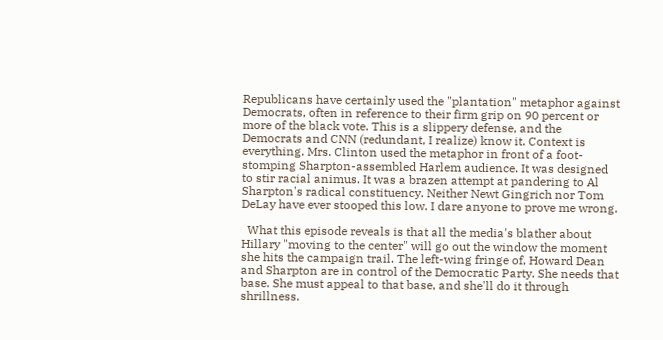Republicans have certainly used the "plantation" metaphor against Democrats, often in reference to their firm grip on 90 percent or more of the black vote. This is a slippery defense, and the Democrats and CNN (redundant, I realize) know it. Context is everything. Mrs. Clinton used the metaphor in front of a foot-stomping Sharpton-assembled Harlem audience. It was designed to stir racial animus. It was a brazen attempt at pandering to Al Sharpton's radical constituency. Neither Newt Gingrich nor Tom DeLay have ever stooped this low. I dare anyone to prove me wrong.

  What this episode reveals is that all the media's blather about Hillary "moving to the center" will go out the window the moment she hits the campaign trail. The left-wing fringe of, Howard Dean and Sharpton are in control of the Democratic Party. She needs that base. She must appeal to that base, and she'll do it through shrillness.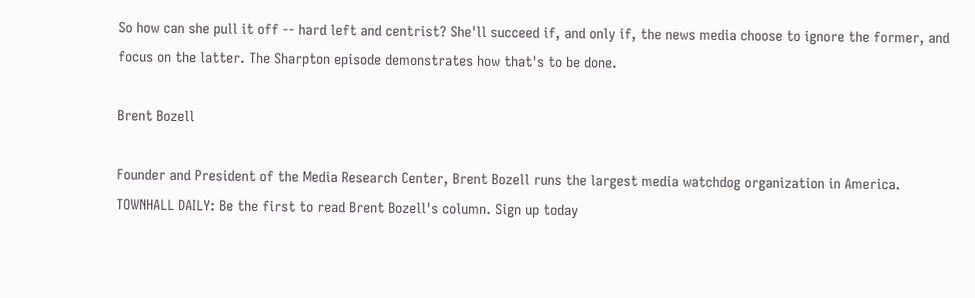So how can she pull it off -- hard left and centrist? She'll succeed if, and only if, the news media choose to ignore the former, and focus on the latter. The Sharpton episode demonstrates how that's to be done.

Brent Bozell

Founder and President of the Media Research Center, Brent Bozell runs the largest media watchdog organization in America.
TOWNHALL DAILY: Be the first to read Brent Bozell's column. Sign up today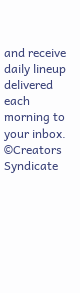and receive daily lineup delivered each morning to your inbox.
©Creators Syndicate